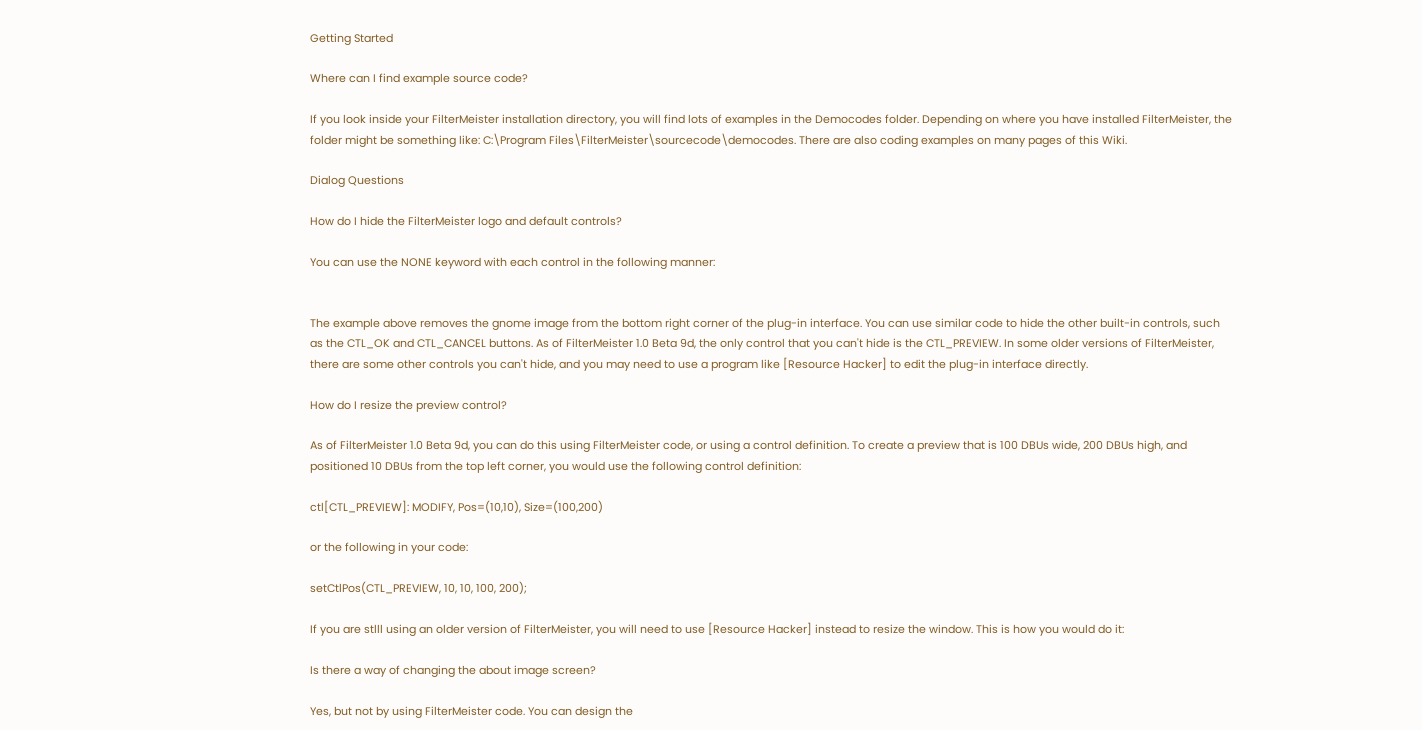Getting Started

Where can I find example source code?

If you look inside your FilterMeister installation directory, you will find lots of examples in the Democodes folder. Depending on where you have installed FilterMeister, the folder might be something like: C:\Program Files\FilterMeister\sourcecode\democodes. There are also coding examples on many pages of this Wiki.

Dialog Questions

How do I hide the FilterMeister logo and default controls?

You can use the NONE keyword with each control in the following manner:


The example above removes the gnome image from the bottom right corner of the plug-in interface. You can use similar code to hide the other built-in controls, such as the CTL_OK and CTL_CANCEL buttons. As of FilterMeister 1.0 Beta 9d, the only control that you can't hide is the CTL_PREVIEW. In some older versions of FilterMeister, there are some other controls you can't hide, and you may need to use a program like [Resource Hacker] to edit the plug-in interface directly.

How do I resize the preview control?

As of FilterMeister 1.0 Beta 9d, you can do this using FilterMeister code, or using a control definition. To create a preview that is 100 DBUs wide, 200 DBUs high, and positioned 10 DBUs from the top left corner, you would use the following control definition:

ctl[CTL_PREVIEW]: MODIFY, Pos=(10,10), Size=(100,200)

or the following in your code:

setCtlPos(CTL_PREVIEW, 10, 10, 100, 200);

If you are stlll using an older version of FilterMeister, you will need to use [Resource Hacker] instead to resize the window. This is how you would do it:

Is there a way of changing the about image screen?

Yes, but not by using FilterMeister code. You can design the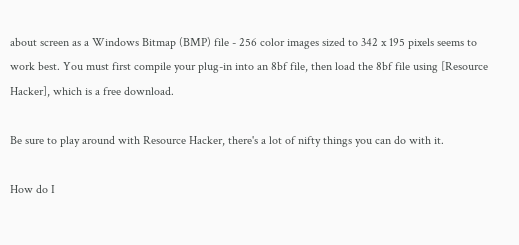about screen as a Windows Bitmap (BMP) file - 256 color images sized to 342 x 195 pixels seems to work best. You must first compile your plug-in into an 8bf file, then load the 8bf file using [Resource Hacker], which is a free download.

Be sure to play around with Resource Hacker, there's a lot of nifty things you can do with it.

How do I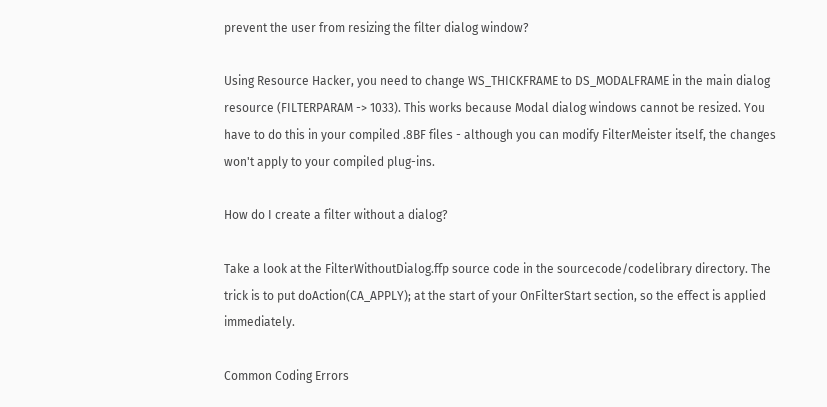prevent the user from resizing the filter dialog window?

Using Resource Hacker, you need to change WS_THICKFRAME to DS_MODALFRAME in the main dialog resource (FILTERPARAM -> 1033). This works because Modal dialog windows cannot be resized. You have to do this in your compiled .8BF files - although you can modify FilterMeister itself, the changes won't apply to your compiled plug-ins.

How do I create a filter without a dialog?

Take a look at the FilterWithoutDialog.ffp source code in the sourcecode/codelibrary directory. The trick is to put doAction(CA_APPLY); at the start of your OnFilterStart section, so the effect is applied immediately.

Common Coding Errors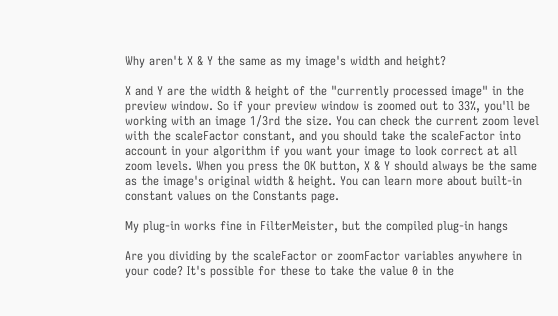Why aren't X & Y the same as my image's width and height?

X and Y are the width & height of the "currently processed image" in the preview window. So if your preview window is zoomed out to 33%, you'll be working with an image 1/3rd the size. You can check the current zoom level with the scaleFactor constant, and you should take the scaleFactor into account in your algorithm if you want your image to look correct at all zoom levels. When you press the OK button, X & Y should always be the same as the image's original width & height. You can learn more about built-in constant values on the Constants page.

My plug-in works fine in FilterMeister, but the compiled plug-in hangs

Are you dividing by the scaleFactor or zoomFactor variables anywhere in your code? It's possible for these to take the value 0 in the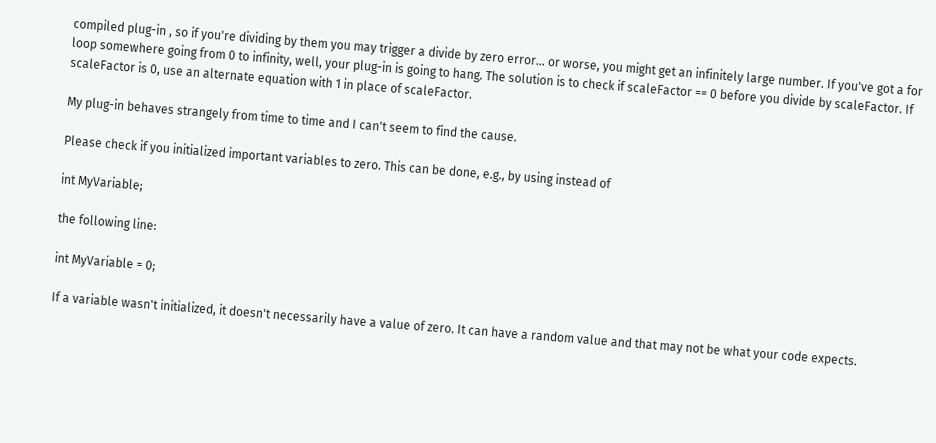compiled plug-in , so if you're dividing by them you may trigger a divide by zero error... or worse, you might get an infinitely large number. If you've got a for loop somewhere going from 0 to infinity, well, your plug-in is going to hang. The solution is to check if scaleFactor == 0 before you divide by scaleFactor. If scaleFactor is 0, use an alternate equation with 1 in place of scaleFactor.

My plug-in behaves strangely from time to time and I can't seem to find the cause.

Please check if you initialized important variables to zero. This can be done, e.g., by using instead of

int MyVariable;

the following line:

int MyVariable = 0;

If a variable wasn't initialized, it doesn't necessarily have a value of zero. It can have a random value and that may not be what your code expects.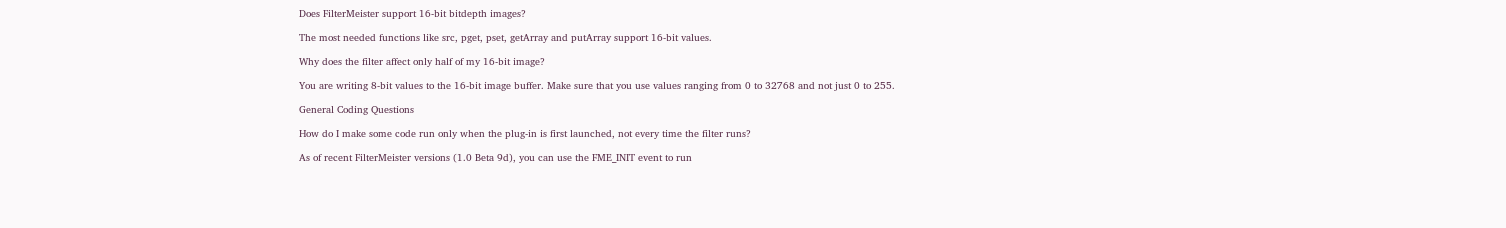Does FilterMeister support 16-bit bitdepth images?

The most needed functions like src, pget, pset, getArray and putArray support 16-bit values.

Why does the filter affect only half of my 16-bit image?

You are writing 8-bit values to the 16-bit image buffer. Make sure that you use values ranging from 0 to 32768 and not just 0 to 255.

General Coding Questions

How do I make some code run only when the plug-in is first launched, not every time the filter runs?

As of recent FilterMeister versions (1.0 Beta 9d), you can use the FME_INIT event to run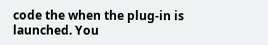code the when the plug-in is launched. You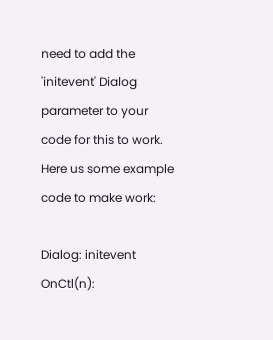need to add the 'initevent' Dialog parameter to your code for this to work. Here us some example code to make work:

Dialog: initevent
OnCtl(n):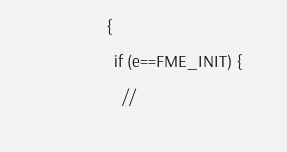{
  if (e==FME_INIT) {
    //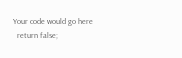Your code would go here
  return false;